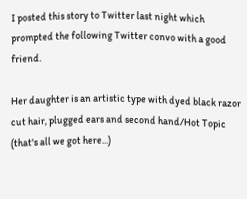I posted this story to Twitter last night which prompted the following Twitter convo with a good friend.

Her daughter is an artistic type with dyed black razor cut hair, plugged ears and second hand/Hot Topic (that's all we got here...)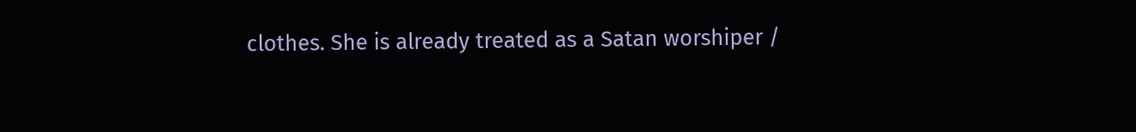clothes. She is already treated as a Satan worshiper /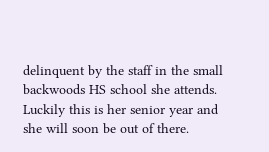delinquent by the staff in the small backwoods HS school she attends. Luckily this is her senior year and she will soon be out of there.